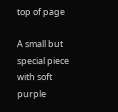top of page

A small but special piece with soft purple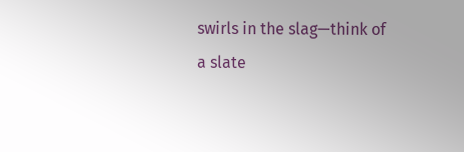swirls in the slag—think of a slate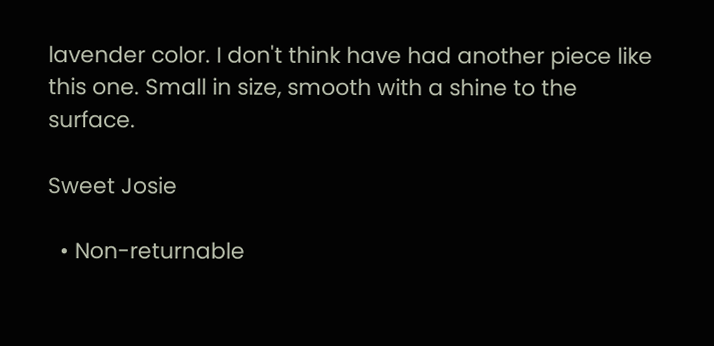lavender color. I don't think have had another piece like this one. Small in size, smooth with a shine to the surface.

Sweet Josie

  • Non-returnable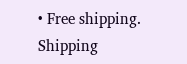• Free shipping. Shipping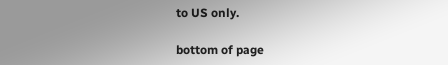to US only.

bottom of page